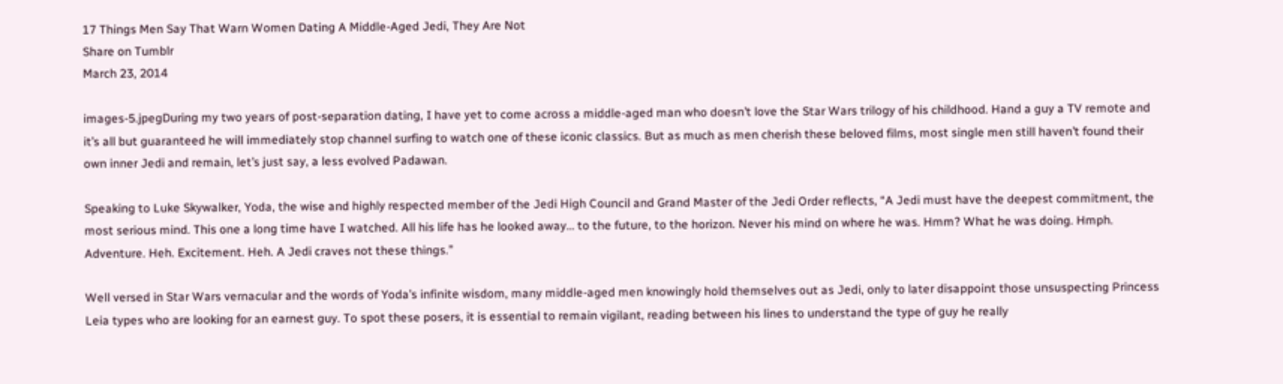17 Things Men Say That Warn Women Dating A Middle-Aged Jedi, They Are Not
Share on Tumblr
March 23, 2014

images-5.jpegDuring my two years of post-separation dating, I have yet to come across a middle-aged man who doesn’t love the Star Wars trilogy of his childhood. Hand a guy a TV remote and it’s all but guaranteed he will immediately stop channel surfing to watch one of these iconic classics. But as much as men cherish these beloved films, most single men still haven’t found their own inner Jedi and remain, let’s just say, a less evolved Padawan.

Speaking to Luke Skywalker, Yoda, the wise and highly respected member of the Jedi High Council and Grand Master of the Jedi Order reflects, “A Jedi must have the deepest commitment, the most serious mind. This one a long time have I watched. All his life has he looked away… to the future, to the horizon. Never his mind on where he was. Hmm? What he was doing. Hmph. Adventure. Heh. Excitement. Heh. A Jedi craves not these things.”

Well versed in Star Wars vernacular and the words of Yoda’s infinite wisdom, many middle-aged men knowingly hold themselves out as Jedi, only to later disappoint those unsuspecting Princess Leia types who are looking for an earnest guy. To spot these posers, it is essential to remain vigilant, reading between his lines to understand the type of guy he really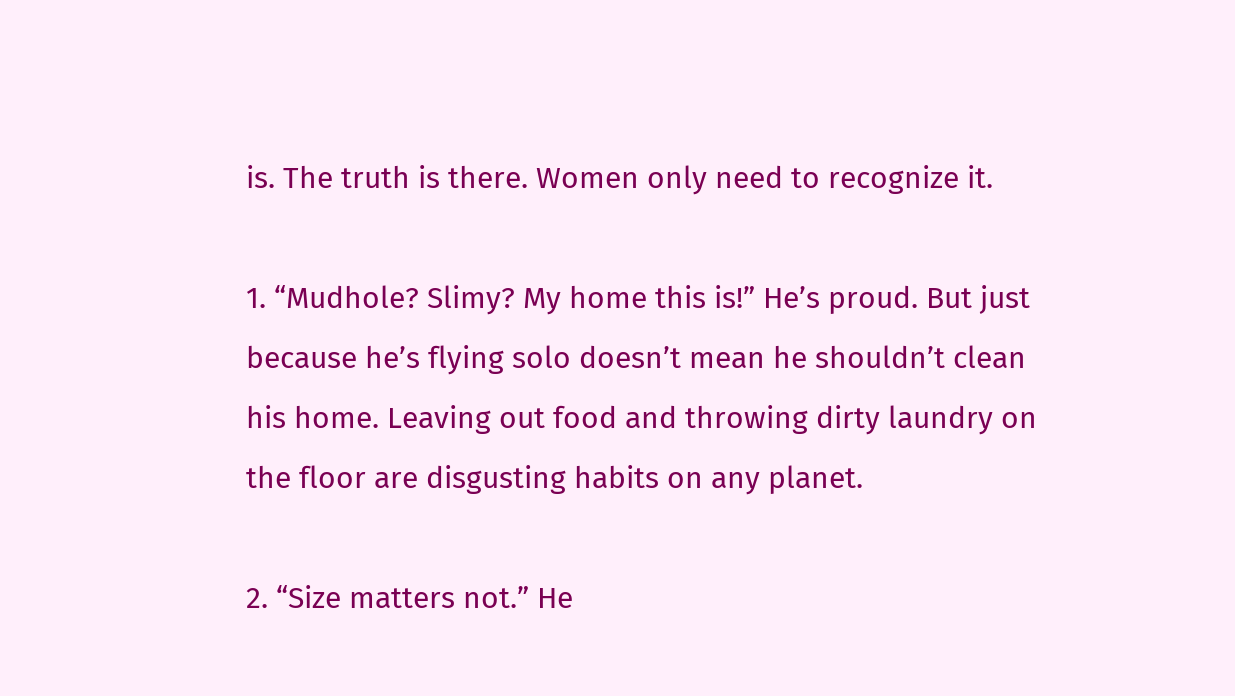is. The truth is there. Women only need to recognize it.

1. “Mudhole? Slimy? My home this is!” He’s proud. But just because he’s flying solo doesn’t mean he shouldn’t clean his home. Leaving out food and throwing dirty laundry on the floor are disgusting habits on any planet.

2. “Size matters not.” He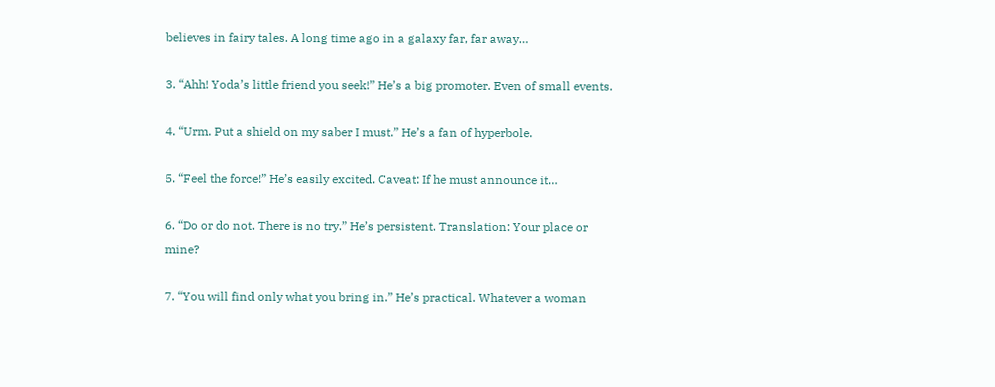believes in fairy tales. A long time ago in a galaxy far, far away…

3. “Ahh! Yoda’s little friend you seek!” He’s a big promoter. Even of small events.

4. “Urm. Put a shield on my saber I must.” He’s a fan of hyperbole.

5. “Feel the force!” He’s easily excited. Caveat: If he must announce it…

6. “Do or do not. There is no try.” He’s persistent. Translation: Your place or mine?

7. “You will find only what you bring in.” He’s practical. Whatever a woman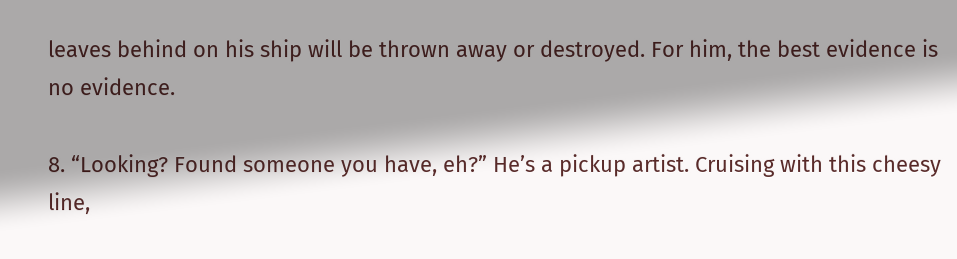leaves behind on his ship will be thrown away or destroyed. For him, the best evidence is no evidence.

8. “Looking? Found someone you have, eh?” He’s a pickup artist. Cruising with this cheesy line,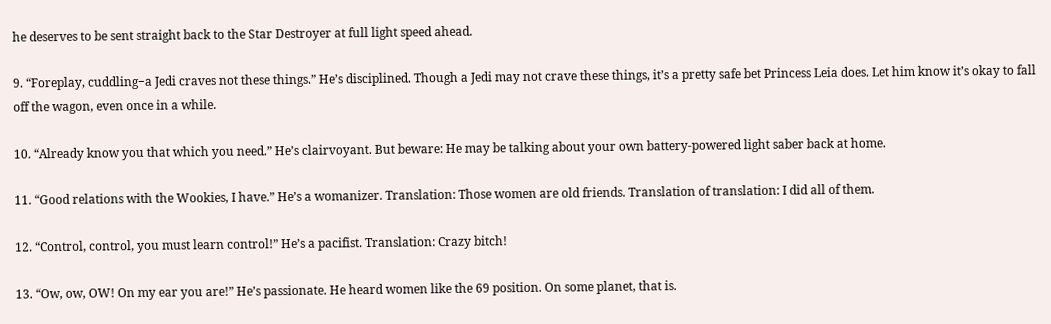he deserves to be sent straight back to the Star Destroyer at full light speed ahead.

9. “Foreplay, cuddling−a Jedi craves not these things.” He’s disciplined. Though a Jedi may not crave these things, it’s a pretty safe bet Princess Leia does. Let him know it’s okay to fall off the wagon, even once in a while.

10. “Already know you that which you need.” He’s clairvoyant. But beware: He may be talking about your own battery-powered light saber back at home.

11. “Good relations with the Wookies, I have.” He’s a womanizer. Translation: Those women are old friends. Translation of translation: I did all of them.

12. “Control, control, you must learn control!” He’s a pacifist. Translation: Crazy bitch!

13. “Ow, ow, OW! On my ear you are!” He’s passionate. He heard women like the 69 position. On some planet, that is.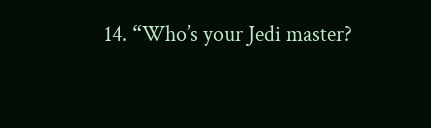14. “Who’s your Jedi master?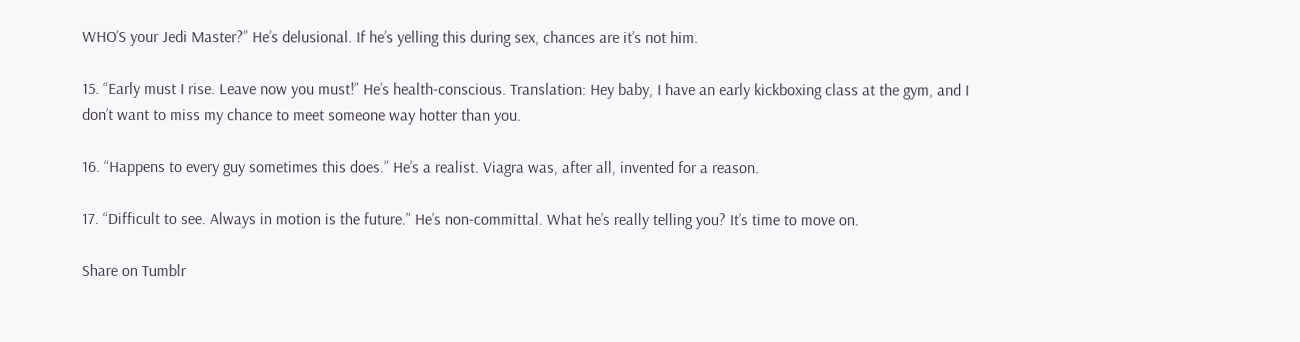WHO’S your Jedi Master?” He’s delusional. If he’s yelling this during sex, chances are it’s not him.

15. “Early must I rise. Leave now you must!” He’s health-conscious. Translation: Hey baby, I have an early kickboxing class at the gym, and I don’t want to miss my chance to meet someone way hotter than you.

16. “Happens to every guy sometimes this does.” He’s a realist. Viagra was, after all, invented for a reason.

17. “Difficult to see. Always in motion is the future.” He’s non-committal. What he’s really telling you? It’s time to move on.

Share on Tumblr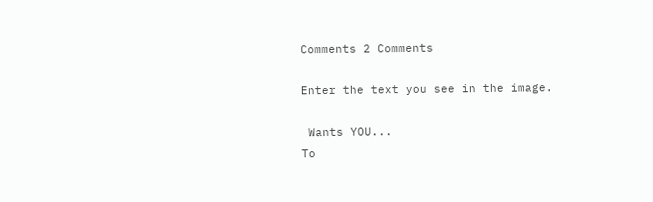Comments 2 Comments

Enter the text you see in the image.

 Wants YOU...
To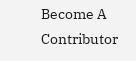Become A Contributor